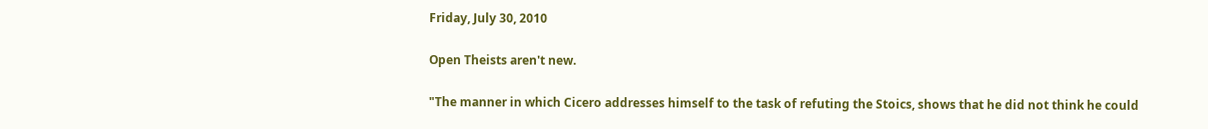Friday, July 30, 2010

Open Theists aren't new.

"The manner in which Cicero addresses himself to the task of refuting the Stoics, shows that he did not think he could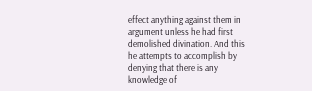effect anything against them in argument unless he had first demolished divination. And this he attempts to accomplish by denying that there is any knowledge of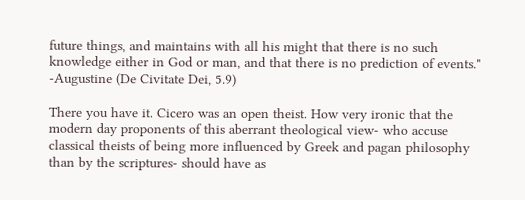future things, and maintains with all his might that there is no such knowledge either in God or man, and that there is no prediction of events." -Augustine (De Civitate Dei, 5.9)

There you have it. Cicero was an open theist. How very ironic that the modern day proponents of this aberrant theological view- who accuse classical theists of being more influenced by Greek and pagan philosophy than by the scriptures- should have as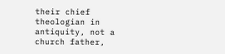their chief theologian in antiquity, not a church father,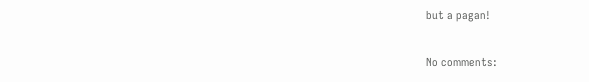but a pagan!

No comments: